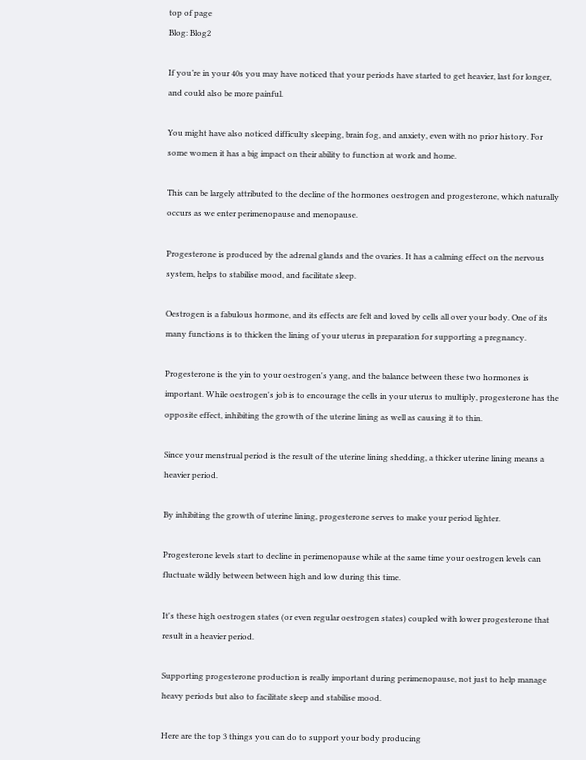top of page
Blog: Blog2

If you’re in your 40s you may have noticed that your periods have started to get heavier, last for longer, and could also be more painful.

You might have also noticed difficulty sleeping, brain fog, and anxiety, even with no prior history. For some women it has a big impact on their ability to function at work and home.

This can be largely attributed to the decline of the hormones oestrogen and progesterone, which naturally occurs as we enter perimenopause and menopause.

Progesterone is produced by the adrenal glands and the ovaries. It has a calming effect on the nervous system, helps to stabilise mood, and facilitate sleep.

Oestrogen is a fabulous hormone, and its effects are felt and loved by cells all over your body. One of its many functions is to thicken the lining of your uterus in preparation for supporting a pregnancy.

Progesterone is the yin to your oestrogen's yang, and the balance between these two hormones is important. While oestrogen's job is to encourage the cells in your uterus to multiply, progesterone has the opposite effect, inhibiting the growth of the uterine lining as well as causing it to thin.

Since your menstrual period is the result of the uterine lining shedding, a thicker uterine lining means a heavier period.

By inhibiting the growth of uterine lining, progesterone serves to make your period lighter.

Progesterone levels start to decline in perimenopause while at the same time your oestrogen levels can fluctuate wildly between between high and low during this time.

It's these high oestrogen states (or even regular oestrogen states) coupled with lower progesterone that result in a heavier period.

Supporting progesterone production is really important during perimenopause, not just to help manage heavy periods but also to facilitate sleep and stabilise mood.

Here are the top 3 things you can do to support your body producing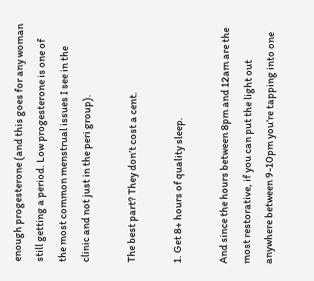enough progesterone (and this goes for any woman still getting a period. Low progesterone is one of the most common menstrual issues I see in the clinic and not just in the peri group).

The best part? They don’t cost a cent.

1. Get 8+ hours of quality sleep.

And since the hours between 8pm and 12am are the most restorative, if you can put the light out anywhere between 9-10pm you’re tapping into one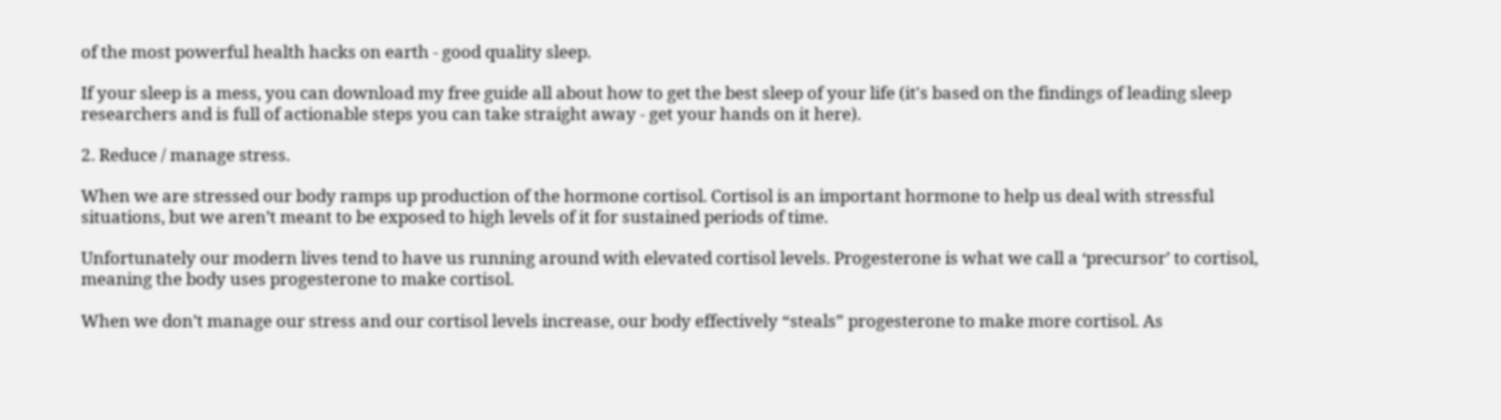of the most powerful health hacks on earth - good quality sleep.

If your sleep is a mess, you can download my free guide all about how to get the best sleep of your life (it's based on the findings of leading sleep researchers and is full of actionable steps you can take straight away - get your hands on it here).

2. Reduce / manage stress.

When we are stressed our body ramps up production of the hormone cortisol. Cortisol is an important hormone to help us deal with stressful situations, but we aren’t meant to be exposed to high levels of it for sustained periods of time.

Unfortunately our modern lives tend to have us running around with elevated cortisol levels. Progesterone is what we call a ‘precursor’ to cortisol, meaning the body uses progesterone to make cortisol.

When we don’t manage our stress and our cortisol levels increase, our body effectively “steals” progesterone to make more cortisol. As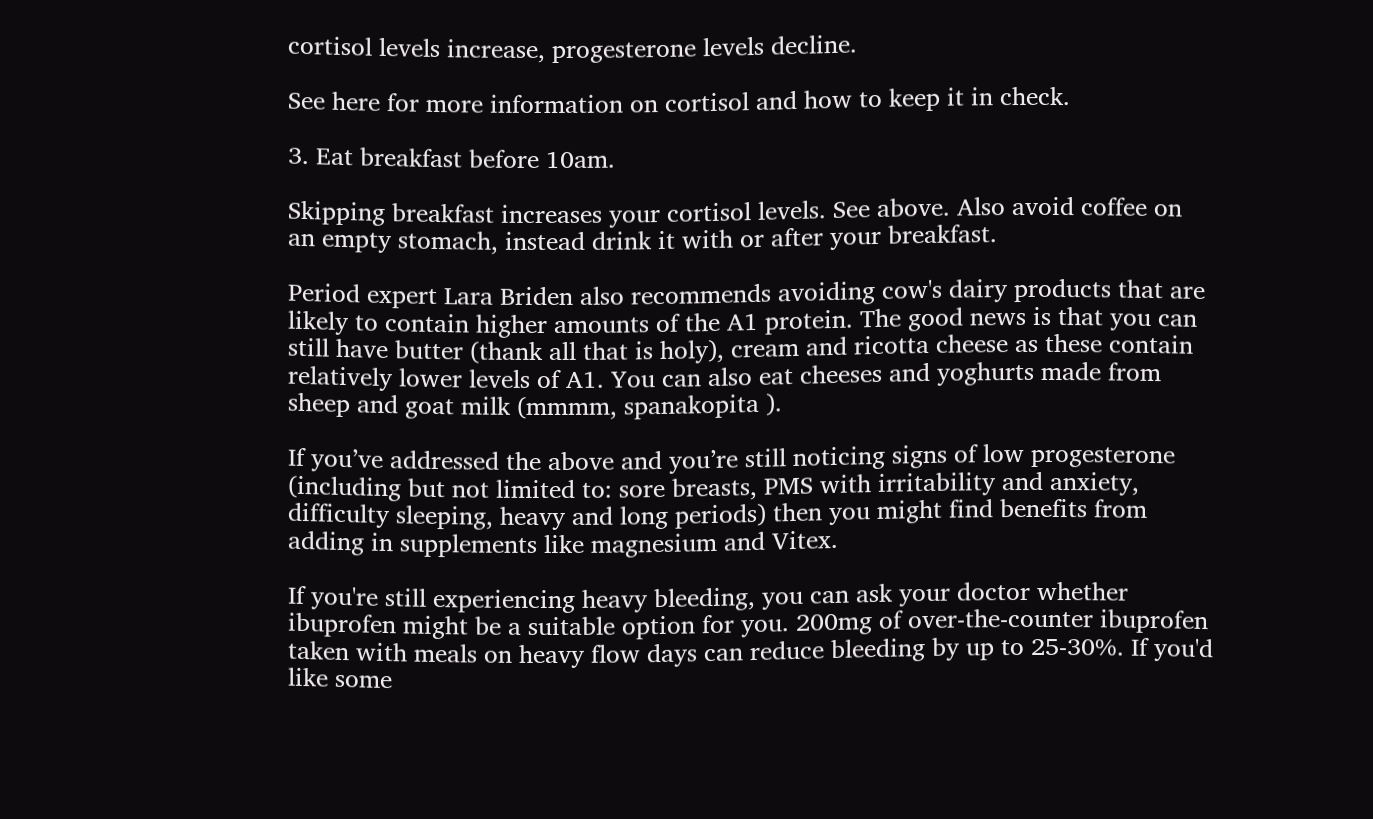cortisol levels increase, progesterone levels decline.

See here for more information on cortisol and how to keep it in check.

3. Eat breakfast before 10am.

Skipping breakfast increases your cortisol levels. See above. Also avoid coffee on an empty stomach, instead drink it with or after your breakfast.

Period expert Lara Briden also recommends avoiding cow's dairy products that are likely to contain higher amounts of the A1 protein. The good news is that you can still have butter (thank all that is holy), cream and ricotta cheese as these contain relatively lower levels of A1. You can also eat cheeses and yoghurts made from sheep and goat milk (mmmm, spanakopita ).

If you’ve addressed the above and you’re still noticing signs of low progesterone (including but not limited to: sore breasts, PMS with irritability and anxiety, difficulty sleeping, heavy and long periods) then you might find benefits from adding in supplements like magnesium and Vitex.

If you're still experiencing heavy bleeding, you can ask your doctor whether ibuprofen might be a suitable option for you. 200mg of over-the-counter ibuprofen taken with meals on heavy flow days can reduce bleeding by up to 25-30%. If you'd like some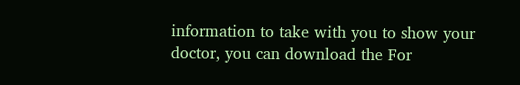information to take with you to show your doctor, you can download the For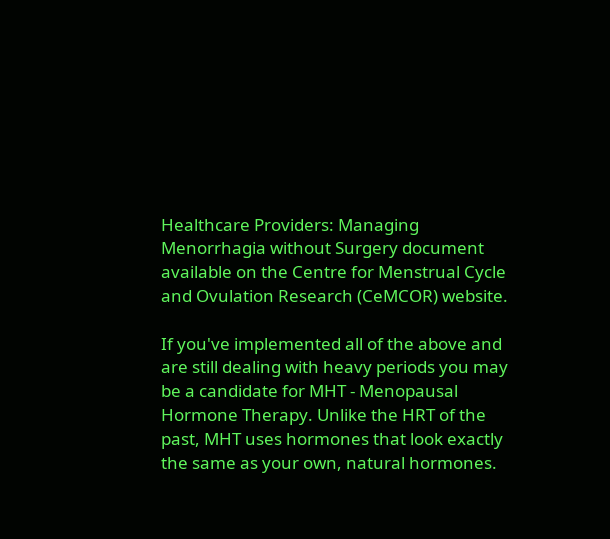Healthcare Providers: Managing Menorrhagia without Surgery document available on the Centre for Menstrual Cycle and Ovulation Research (CeMCOR) website.

If you've implemented all of the above and are still dealing with heavy periods you may be a candidate for MHT - Menopausal Hormone Therapy. Unlike the HRT of the past, MHT uses hormones that look exactly the same as your own, natural hormones.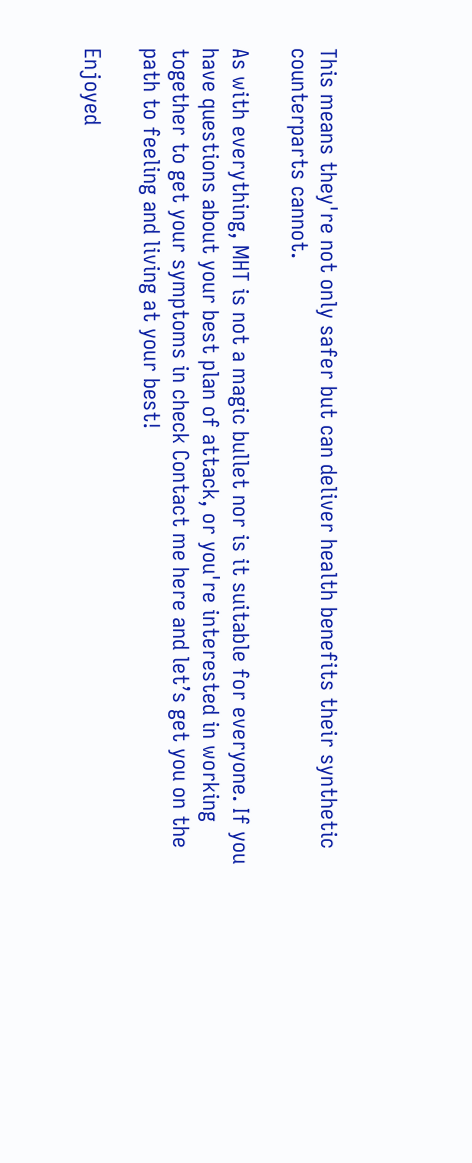This means they're not only safer but can deliver health benefits their synthetic counterparts cannot.

As with everything, MHT is not a magic bullet nor is it suitable for everyone. If you have questions about your best plan of attack, or you're interested in working together to get your symptoms in check Contact me here and let’s get you on the path to feeling and living at your best!

Enjoyed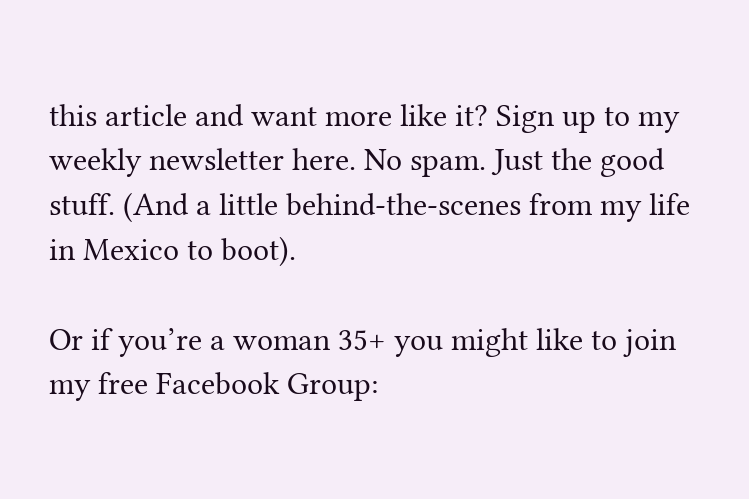this article and want more like it? Sign up to my weekly newsletter here. No spam. Just the good stuff. (And a little behind-the-scenes from my life in Mexico to boot).

Or if you’re a woman 35+ you might like to join my free Facebook Group: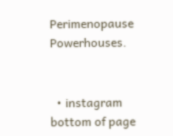Perimenopause Powerhouses.


  • instagram
bottom of page